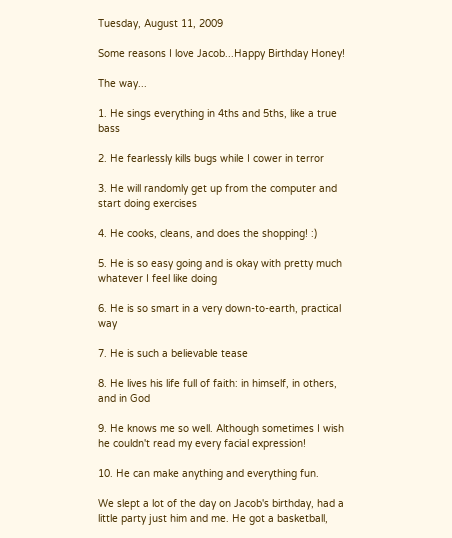Tuesday, August 11, 2009

Some reasons I love Jacob...Happy Birthday Honey!

The way...

1. He sings everything in 4ths and 5ths, like a true bass

2. He fearlessly kills bugs while I cower in terror

3. He will randomly get up from the computer and start doing exercises

4. He cooks, cleans, and does the shopping! :)

5. He is so easy going and is okay with pretty much whatever I feel like doing

6. He is so smart in a very down-to-earth, practical way

7. He is such a believable tease

8. He lives his life full of faith: in himself, in others, and in God

9. He knows me so well. Although sometimes I wish he couldn't read my every facial expression!

10. He can make anything and everything fun.

We slept a lot of the day on Jacob's birthday, had a little party just him and me. He got a basketball,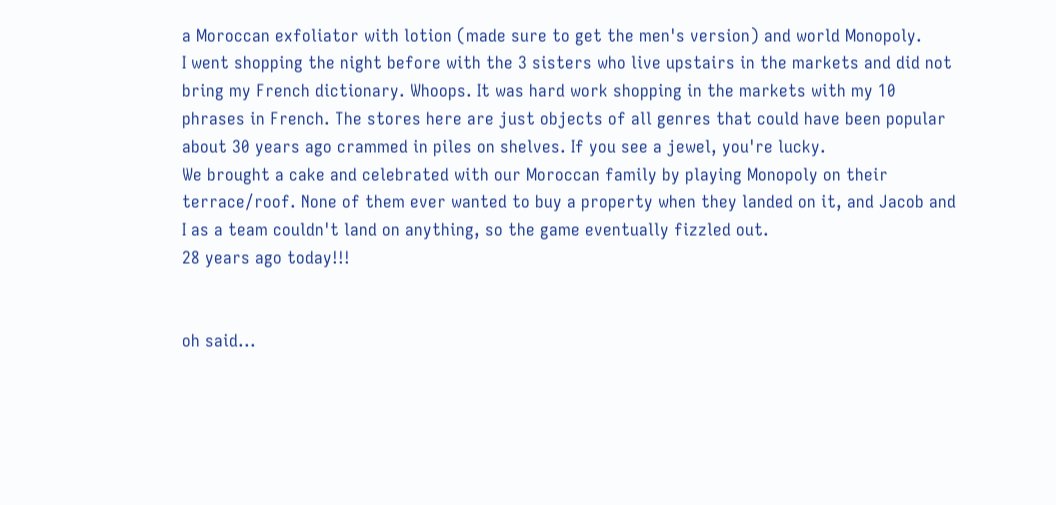a Moroccan exfoliator with lotion (made sure to get the men's version) and world Monopoly.
I went shopping the night before with the 3 sisters who live upstairs in the markets and did not bring my French dictionary. Whoops. It was hard work shopping in the markets with my 10 phrases in French. The stores here are just objects of all genres that could have been popular about 30 years ago crammed in piles on shelves. If you see a jewel, you're lucky.
We brought a cake and celebrated with our Moroccan family by playing Monopoly on their terrace/roof. None of them ever wanted to buy a property when they landed on it, and Jacob and I as a team couldn't land on anything, so the game eventually fizzled out.
28 years ago today!!!


oh said...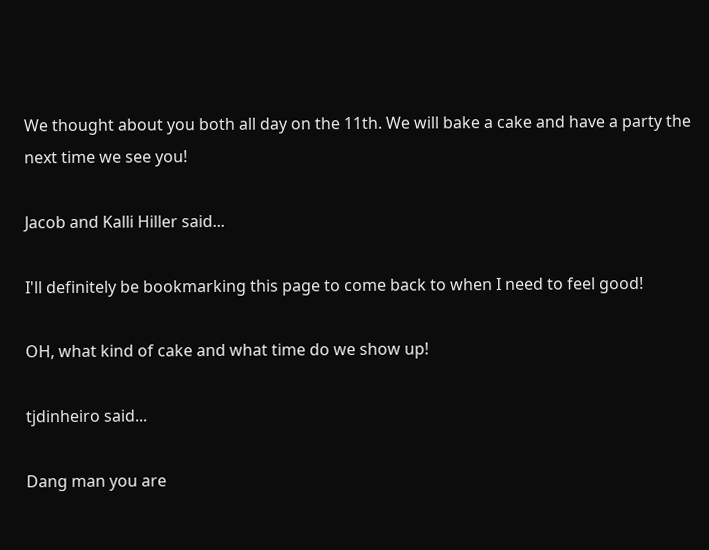We thought about you both all day on the 11th. We will bake a cake and have a party the next time we see you!

Jacob and Kalli Hiller said...

I'll definitely be bookmarking this page to come back to when I need to feel good!

OH, what kind of cake and what time do we show up!

tjdinheiro said...

Dang man you are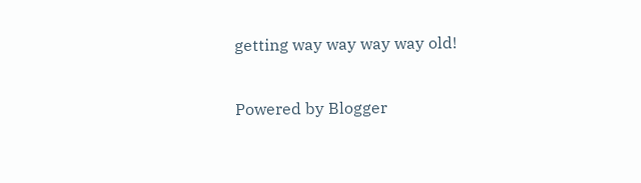getting way way way way old!

Powered by Blogger